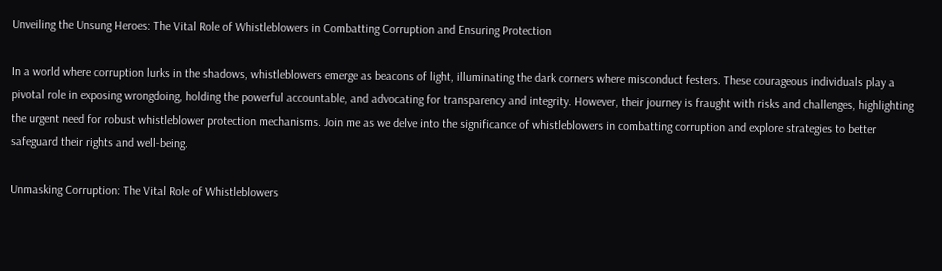Unveiling the Unsung Heroes: The Vital Role of Whistleblowers in Combatting Corruption and Ensuring Protection

In a world where corruption lurks in the shadows, whistleblowers emerge as beacons of light, illuminating the dark corners where misconduct festers. These courageous individuals play a pivotal role in exposing wrongdoing, holding the powerful accountable, and advocating for transparency and integrity. However, their journey is fraught with risks and challenges, highlighting the urgent need for robust whistleblower protection mechanisms. Join me as we delve into the significance of whistleblowers in combatting corruption and explore strategies to better safeguard their rights and well-being.

Unmasking Corruption: The Vital Role of Whistleblowers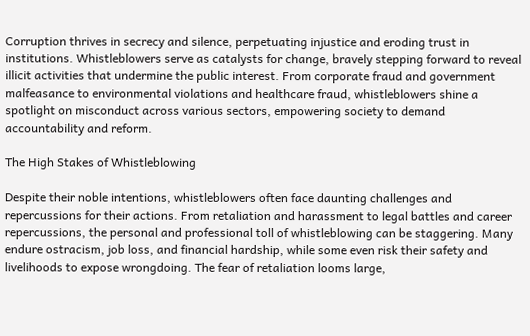Corruption thrives in secrecy and silence, perpetuating injustice and eroding trust in institutions. Whistleblowers serve as catalysts for change, bravely stepping forward to reveal illicit activities that undermine the public interest. From corporate fraud and government malfeasance to environmental violations and healthcare fraud, whistleblowers shine a spotlight on misconduct across various sectors, empowering society to demand accountability and reform.

The High Stakes of Whistleblowing

Despite their noble intentions, whistleblowers often face daunting challenges and repercussions for their actions. From retaliation and harassment to legal battles and career repercussions, the personal and professional toll of whistleblowing can be staggering. Many endure ostracism, job loss, and financial hardship, while some even risk their safety and livelihoods to expose wrongdoing. The fear of retaliation looms large,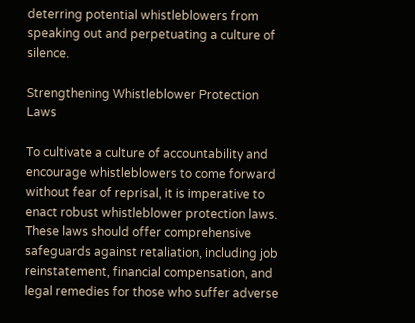deterring potential whistleblowers from speaking out and perpetuating a culture of silence.

Strengthening Whistleblower Protection Laws

To cultivate a culture of accountability and encourage whistleblowers to come forward without fear of reprisal, it is imperative to enact robust whistleblower protection laws. These laws should offer comprehensive safeguards against retaliation, including job reinstatement, financial compensation, and legal remedies for those who suffer adverse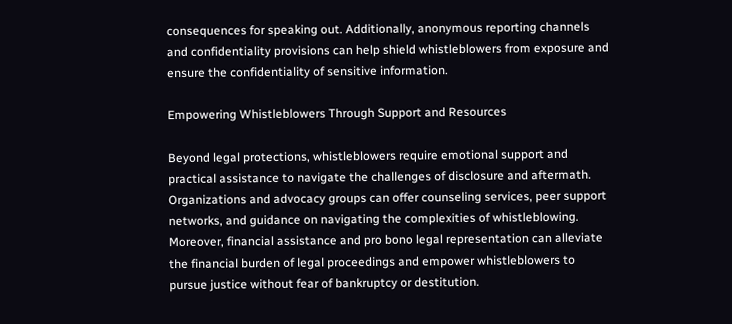consequences for speaking out. Additionally, anonymous reporting channels and confidentiality provisions can help shield whistleblowers from exposure and ensure the confidentiality of sensitive information.

Empowering Whistleblowers Through Support and Resources

Beyond legal protections, whistleblowers require emotional support and practical assistance to navigate the challenges of disclosure and aftermath. Organizations and advocacy groups can offer counseling services, peer support networks, and guidance on navigating the complexities of whistleblowing. Moreover, financial assistance and pro bono legal representation can alleviate the financial burden of legal proceedings and empower whistleblowers to pursue justice without fear of bankruptcy or destitution.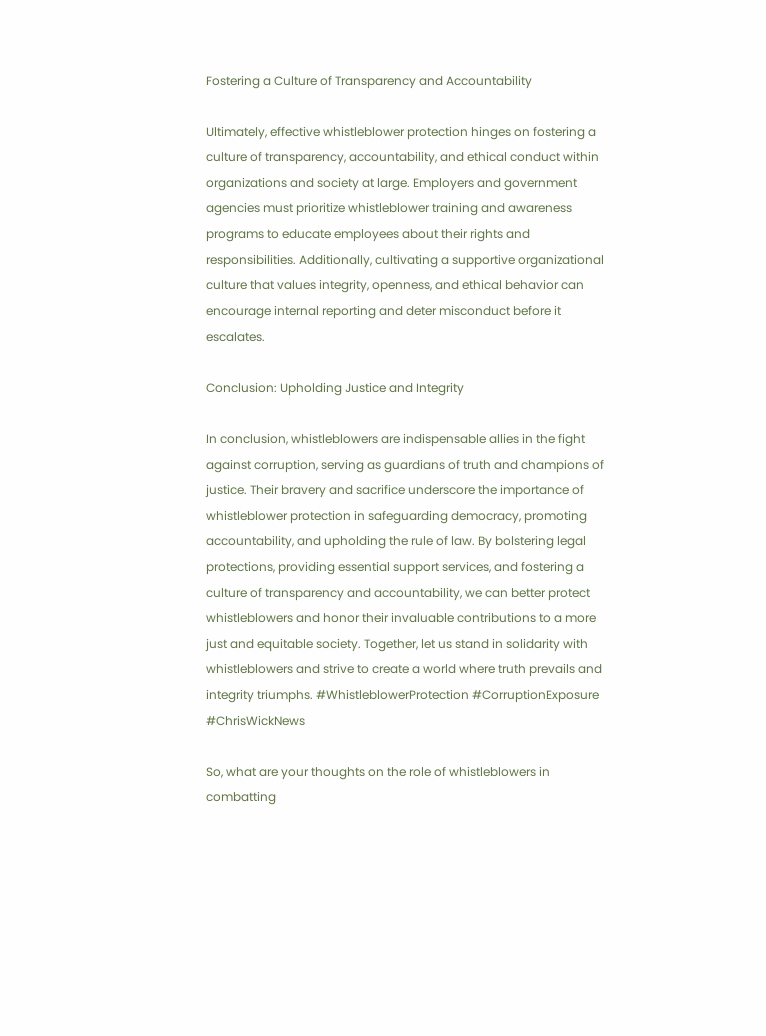Fostering a Culture of Transparency and Accountability

Ultimately, effective whistleblower protection hinges on fostering a culture of transparency, accountability, and ethical conduct within organizations and society at large. Employers and government agencies must prioritize whistleblower training and awareness programs to educate employees about their rights and responsibilities. Additionally, cultivating a supportive organizational culture that values integrity, openness, and ethical behavior can encourage internal reporting and deter misconduct before it escalates.

Conclusion: Upholding Justice and Integrity

In conclusion, whistleblowers are indispensable allies in the fight against corruption, serving as guardians of truth and champions of justice. Their bravery and sacrifice underscore the importance of whistleblower protection in safeguarding democracy, promoting accountability, and upholding the rule of law. By bolstering legal protections, providing essential support services, and fostering a culture of transparency and accountability, we can better protect whistleblowers and honor their invaluable contributions to a more just and equitable society. Together, let us stand in solidarity with whistleblowers and strive to create a world where truth prevails and integrity triumphs. #WhistleblowerProtection #CorruptionExposure #ChrisWickNews

So, what are your thoughts on the role of whistleblowers in combatting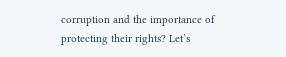corruption and the importance of protecting their rights? Let’s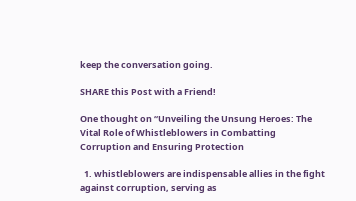keep the conversation going.

SHARE this Post with a Friend!

One thought on “Unveiling the Unsung Heroes: The Vital Role of Whistleblowers in Combatting Corruption and Ensuring Protection

  1. whistleblowers are indispensable allies in the fight against corruption, serving as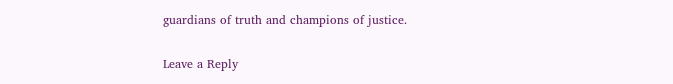guardians of truth and champions of justice.

Leave a Reply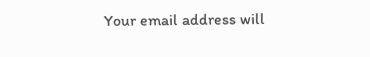Your email address will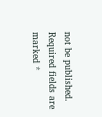not be published. Required fields are marked *